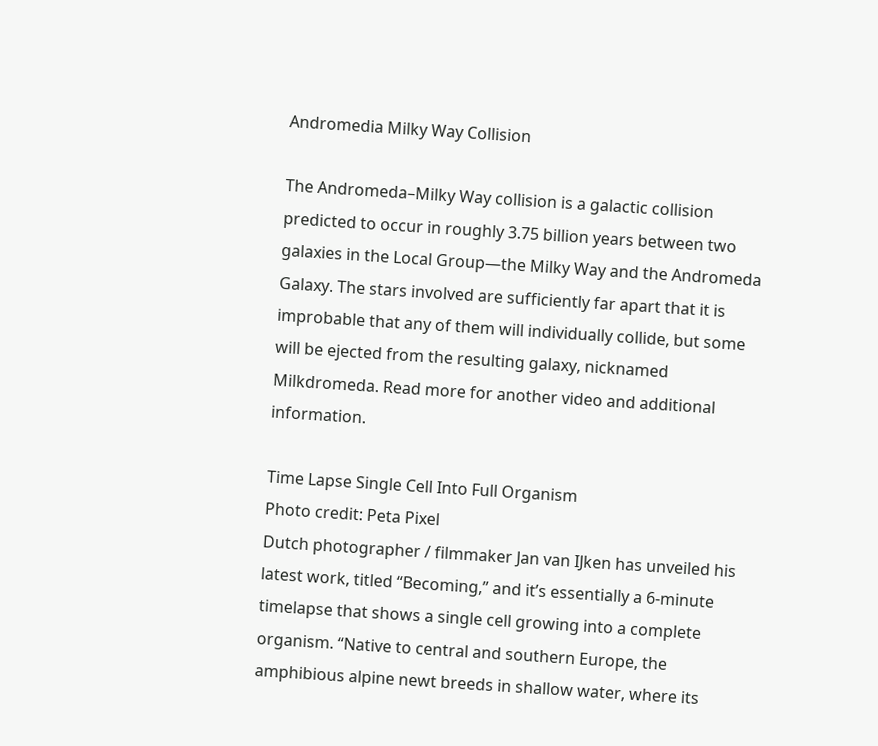Andromedia Milky Way Collision

The Andromeda–Milky Way collision is a galactic collision predicted to occur in roughly 3.75 billion years between two galaxies in the Local Group—the Milky Way and the Andromeda Galaxy. The stars involved are sufficiently far apart that it is improbable that any of them will individually collide, but some will be ejected from the resulting galaxy, nicknamed Milkdromeda. Read more for another video and additional information.

Time Lapse Single Cell Into Full Organism
Photo credit: Peta Pixel
Dutch photographer / filmmaker Jan van IJken has unveiled his latest work, titled “Becoming,” and it’s essentially a 6-minute timelapse that shows a single cell growing into a complete organism. “Native to central and southern Europe, the amphibious alpine newt breeds in shallow water, where its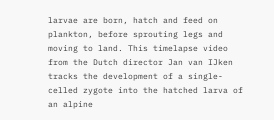larvae are born, hatch and feed on plankton, before sprouting legs and moving to land. This timelapse video from the Dutch director Jan van IJken tracks the development of a single-celled zygote into the hatched larva of an alpine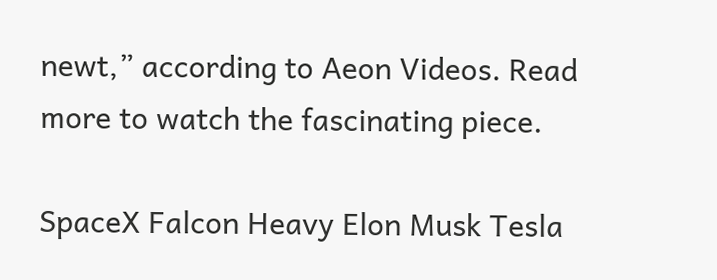newt,” according to Aeon Videos. Read more to watch the fascinating piece.

SpaceX Falcon Heavy Elon Musk Tesla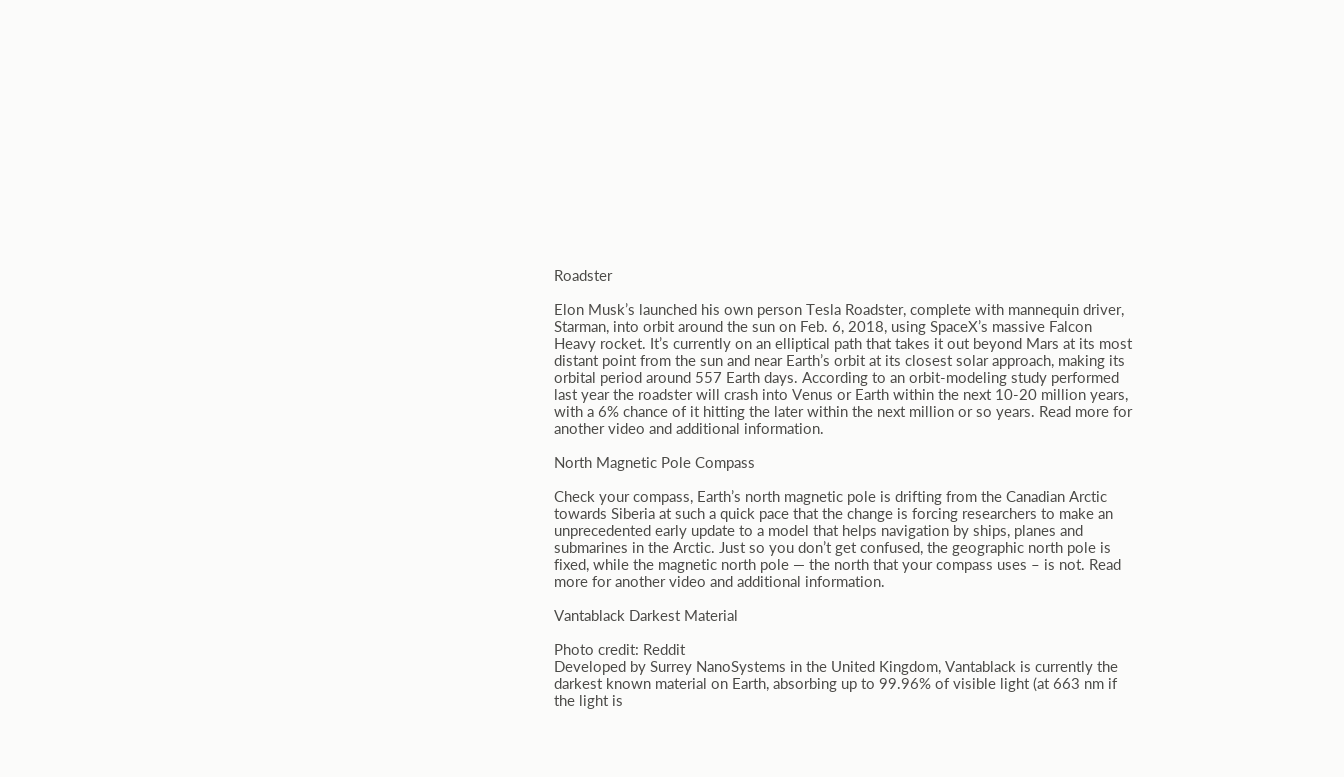Roadster

Elon Musk’s launched his own person Tesla Roadster, complete with mannequin driver, Starman, into orbit around the sun on Feb. 6, 2018, using SpaceX’s massive Falcon Heavy rocket. It’s currently on an elliptical path that takes it out beyond Mars at its most distant point from the sun and near Earth’s orbit at its closest solar approach, making its orbital period around 557 Earth days. According to an orbit-modeling study performed last year the roadster will crash into Venus or Earth within the next 10-20 million years, with a 6% chance of it hitting the later within the next million or so years. Read more for another video and additional information.

North Magnetic Pole Compass

Check your compass, Earth’s north magnetic pole is drifting from the Canadian Arctic towards Siberia at such a quick pace that the change is forcing researchers to make an unprecedented early update to a model that helps navigation by ships, planes and submarines in the Arctic. Just so you don’t get confused, the geographic north pole is fixed, while the magnetic north pole — the north that your compass uses – is not. Read more for another video and additional information.

Vantablack Darkest Material

Photo credit: Reddit
Developed by Surrey NanoSystems in the United Kingdom, Vantablack is currently the darkest known material on Earth, absorbing up to 99.96% of visible light (at 663 nm if the light is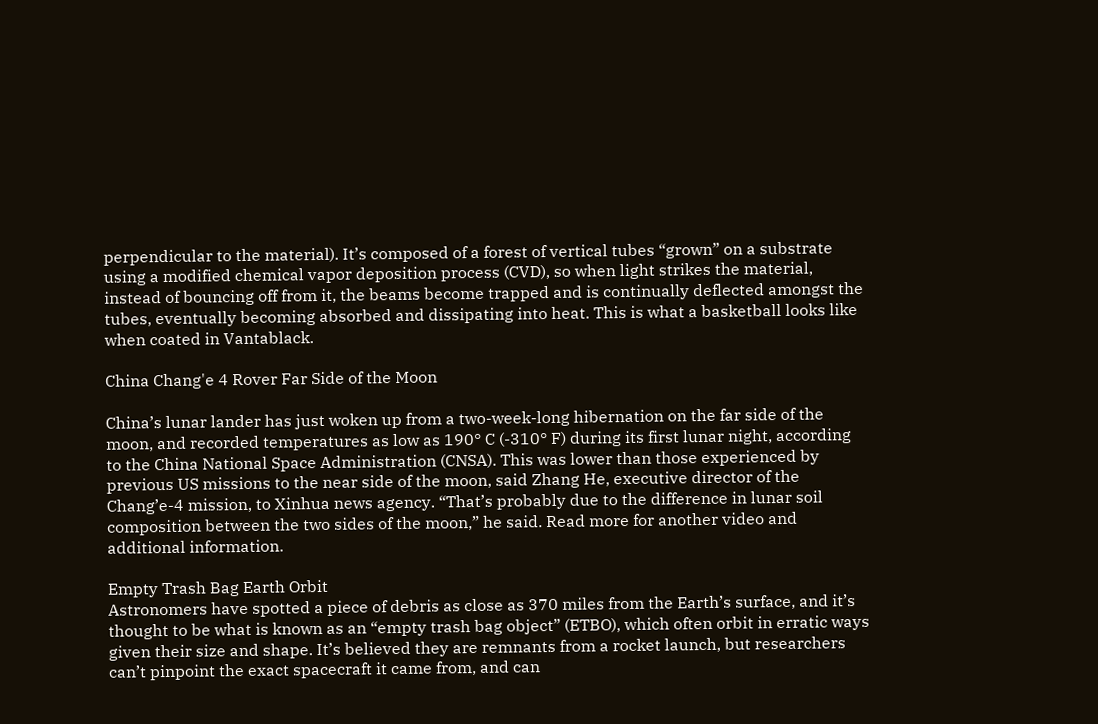perpendicular to the material). It’s composed of a forest of vertical tubes “grown” on a substrate using a modified chemical vapor deposition process (CVD), so when light strikes the material, instead of bouncing off from it, the beams become trapped and is continually deflected amongst the tubes, eventually becoming absorbed and dissipating into heat. This is what a basketball looks like when coated in Vantablack.

China Chang'e 4 Rover Far Side of the Moon

China’s lunar lander has just woken up from a two-week-long hibernation on the far side of the moon, and recorded temperatures as low as 190° C (-310° F) during its first lunar night, according to the China National Space Administration (CNSA). This was lower than those experienced by previous US missions to the near side of the moon, said Zhang He, executive director of the Chang’e-4 mission, to Xinhua news agency. “That’s probably due to the difference in lunar soil composition between the two sides of the moon,” he said. Read more for another video and additional information.

Empty Trash Bag Earth Orbit
Astronomers have spotted a piece of debris as close as 370 miles from the Earth’s surface, and it’s thought to be what is known as an “empty trash bag object” (ETBO), which often orbit in erratic ways given their size and shape. It’s believed they are remnants from a rocket launch, but researchers can’t pinpoint the exact spacecraft it came from, and can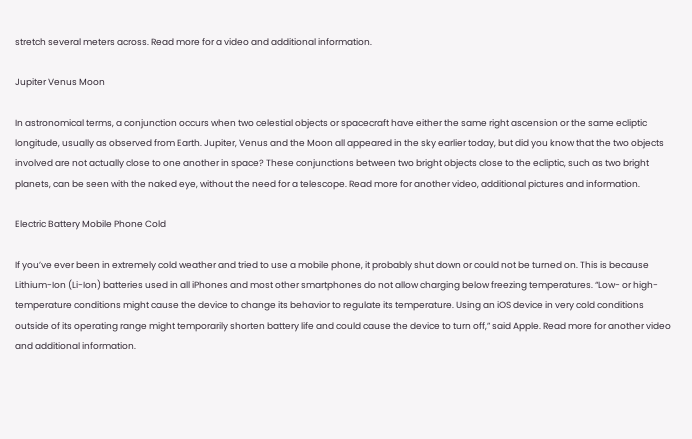stretch several meters across. Read more for a video and additional information.

Jupiter Venus Moon

In astronomical terms, a conjunction occurs when two celestial objects or spacecraft have either the same right ascension or the same ecliptic longitude, usually as observed from Earth. Jupiter, Venus and the Moon all appeared in the sky earlier today, but did you know that the two objects involved are not actually close to one another in space? These conjunctions between two bright objects close to the ecliptic, such as two bright planets, can be seen with the naked eye, without the need for a telescope. Read more for another video, additional pictures and information.

Electric Battery Mobile Phone Cold

If you’ve ever been in extremely cold weather and tried to use a mobile phone, it probably shut down or could not be turned on. This is because Lithium-Ion (Li-Ion) batteries used in all iPhones and most other smartphones do not allow charging below freezing temperatures. “Low- or high-temperature conditions might cause the device to change its behavior to regulate its temperature. Using an iOS device in very cold conditions outside of its operating range might temporarily shorten battery life and could cause the device to turn off,” said Apple. Read more for another video and additional information.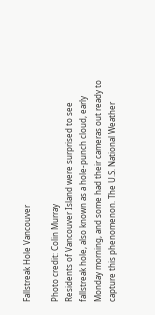Fallstreak Hole Vancouver

Photo credit: Colin Murray
Residents of Vancouver Island were surprised to see fallstreak hole, also known as a hole-punch cloud, early Monday morning, and some had their cameras out ready to capture this phenomenon. The U.S. National Weather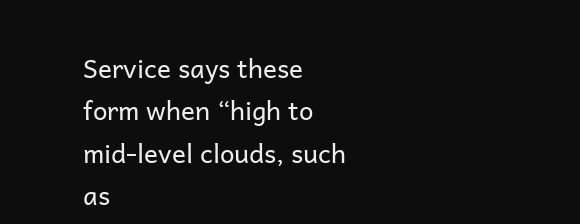Service says these form when “high to mid-level clouds, such as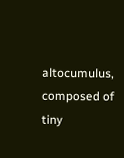altocumulus, composed of tiny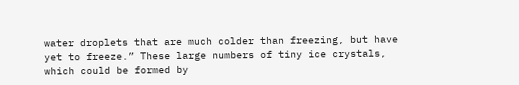water droplets that are much colder than freezing, but have yet to freeze.” These large numbers of tiny ice crystals, which could be formed by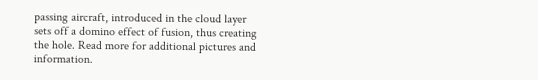passing aircraft, introduced in the cloud layer sets off a domino effect of fusion, thus creating the hole. Read more for additional pictures and information.